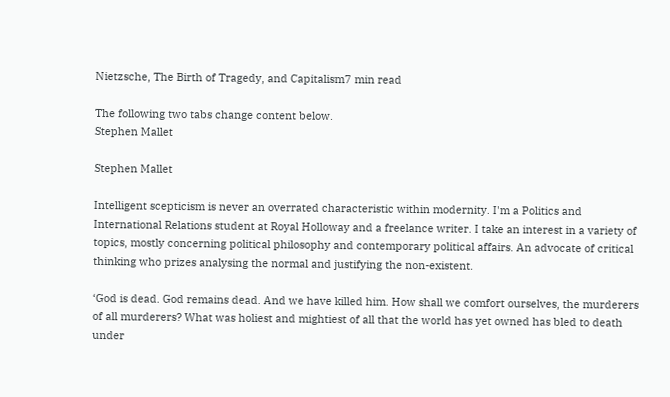Nietzsche, The Birth of Tragedy, and Capitalism7 min read

The following two tabs change content below.
Stephen Mallet

Stephen Mallet

Intelligent scepticism is never an overrated characteristic within modernity. I'm a Politics and International Relations student at Royal Holloway and a freelance writer. I take an interest in a variety of topics, mostly concerning political philosophy and contemporary political affairs. An advocate of critical thinking who prizes analysing the normal and justifying the non-existent.

‘God is dead. God remains dead. And we have killed him. How shall we comfort ourselves, the murderers of all murderers? What was holiest and mightiest of all that the world has yet owned has bled to death under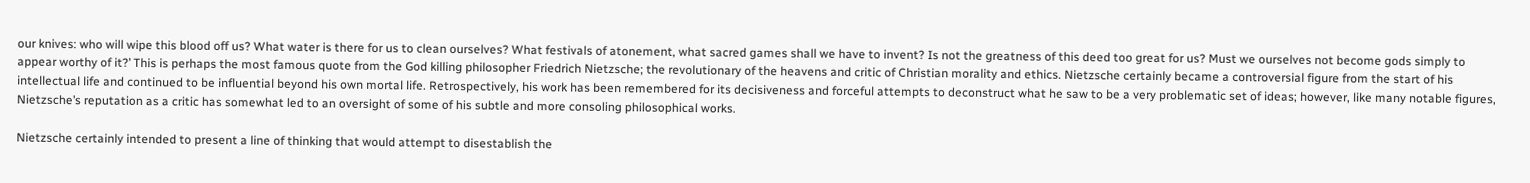our knives: who will wipe this blood off us? What water is there for us to clean ourselves? What festivals of atonement, what sacred games shall we have to invent? Is not the greatness of this deed too great for us? Must we ourselves not become gods simply to appear worthy of it?’ This is perhaps the most famous quote from the God killing philosopher Friedrich Nietzsche; the revolutionary of the heavens and critic of Christian morality and ethics. Nietzsche certainly became a controversial figure from the start of his intellectual life and continued to be influential beyond his own mortal life. Retrospectively, his work has been remembered for its decisiveness and forceful attempts to deconstruct what he saw to be a very problematic set of ideas; however, like many notable figures, Nietzsche’s reputation as a critic has somewhat led to an oversight of some of his subtle and more consoling philosophical works.

Nietzsche certainly intended to present a line of thinking that would attempt to disestablish the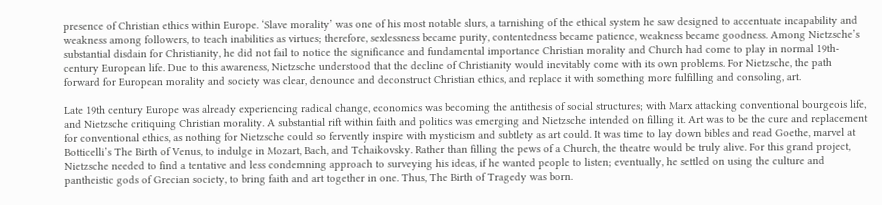presence of Christian ethics within Europe. ‘Slave morality’ was one of his most notable slurs, a tarnishing of the ethical system he saw designed to accentuate incapability and weakness among followers, to teach inabilities as virtues; therefore, sexlessness became purity, contentedness became patience, weakness became goodness. Among Nietzsche’s substantial disdain for Christianity, he did not fail to notice the significance and fundamental importance Christian morality and Church had come to play in normal 19th-century European life. Due to this awareness, Nietzsche understood that the decline of Christianity would inevitably come with its own problems. For Nietzsche, the path forward for European morality and society was clear, denounce and deconstruct Christian ethics, and replace it with something more fulfilling and consoling, art.

Late 19th century Europe was already experiencing radical change, economics was becoming the antithesis of social structures; with Marx attacking conventional bourgeois life, and Nietzsche critiquing Christian morality. A substantial rift within faith and politics was emerging and Nietzsche intended on filling it. Art was to be the cure and replacement for conventional ethics, as nothing for Nietzsche could so fervently inspire with mysticism and subtlety as art could. It was time to lay down bibles and read Goethe, marvel at Botticelli’s The Birth of Venus, to indulge in Mozart, Bach, and Tchaikovsky. Rather than filling the pews of a Church, the theatre would be truly alive. For this grand project, Nietzsche needed to find a tentative and less condemning approach to surveying his ideas, if he wanted people to listen; eventually, he settled on using the culture and pantheistic gods of Grecian society, to bring faith and art together in one. Thus, The Birth of Tragedy was born.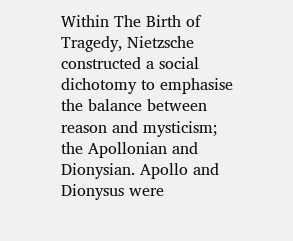Within The Birth of Tragedy, Nietzsche constructed a social dichotomy to emphasise the balance between reason and mysticism; the Apollonian and Dionysian. Apollo and Dionysus were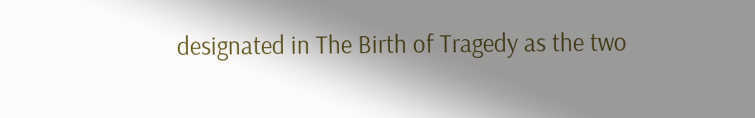designated in The Birth of Tragedy as the two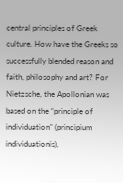central principles of Greek culture. How have the Greeks so successfully blended reason and faith, philosophy and art? For Nietzsche, the Apollonian was based on the “principle of individuation” (principium individuationis),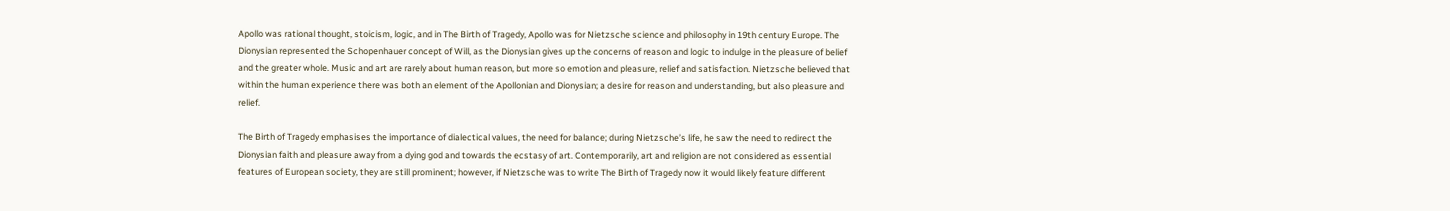Apollo was rational thought, stoicism, logic, and in The Birth of Tragedy, Apollo was for Nietzsche science and philosophy in 19th century Europe. The Dionysian represented the Schopenhauer concept of Will, as the Dionysian gives up the concerns of reason and logic to indulge in the pleasure of belief and the greater whole. Music and art are rarely about human reason, but more so emotion and pleasure, relief and satisfaction. Nietzsche believed that within the human experience there was both an element of the Apollonian and Dionysian; a desire for reason and understanding, but also pleasure and relief.

The Birth of Tragedy emphasises the importance of dialectical values, the need for balance; during Nietzsche’s life, he saw the need to redirect the Dionysian faith and pleasure away from a dying god and towards the ecstasy of art. Contemporarily, art and religion are not considered as essential features of European society, they are still prominent; however, if Nietzsche was to write The Birth of Tragedy now it would likely feature different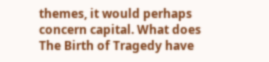themes, it would perhaps concern capital. What does The Birth of Tragedy have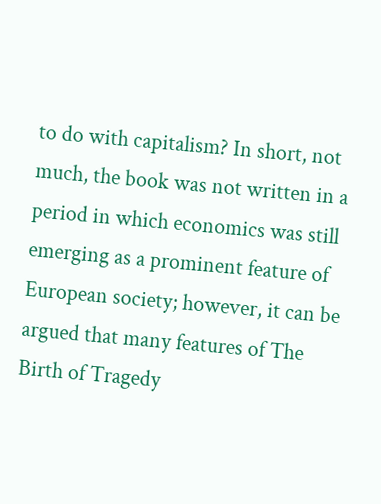to do with capitalism? In short, not much, the book was not written in a period in which economics was still emerging as a prominent feature of European society; however, it can be argued that many features of The Birth of Tragedy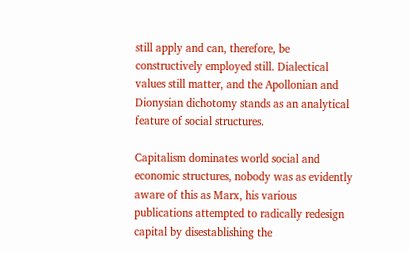still apply and can, therefore, be constructively employed still. Dialectical values still matter, and the Apollonian and Dionysian dichotomy stands as an analytical feature of social structures.

Capitalism dominates world social and economic structures, nobody was as evidently aware of this as Marx, his various publications attempted to radically redesign capital by disestablishing the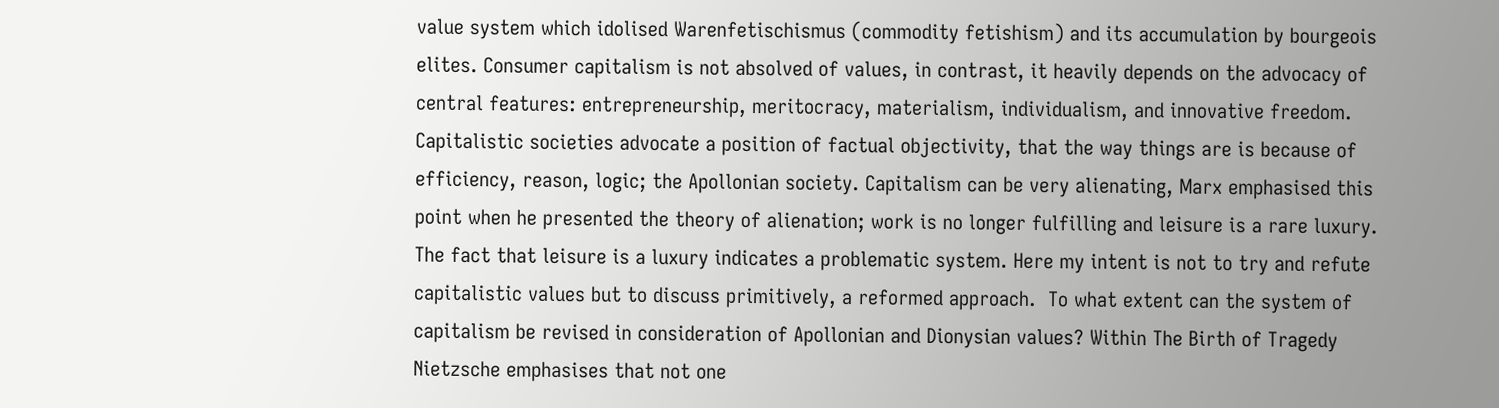value system which idolised Warenfetischismus (commodity fetishism) and its accumulation by bourgeois elites. Consumer capitalism is not absolved of values, in contrast, it heavily depends on the advocacy of central features: entrepreneurship, meritocracy, materialism, individualism, and innovative freedom. Capitalistic societies advocate a position of factual objectivity, that the way things are is because of efficiency, reason, logic; the Apollonian society. Capitalism can be very alienating, Marx emphasised this point when he presented the theory of alienation; work is no longer fulfilling and leisure is a rare luxury. The fact that leisure is a luxury indicates a problematic system. Here my intent is not to try and refute capitalistic values but to discuss primitively, a reformed approach.  To what extent can the system of capitalism be revised in consideration of Apollonian and Dionysian values? Within The Birth of Tragedy Nietzsche emphasises that not one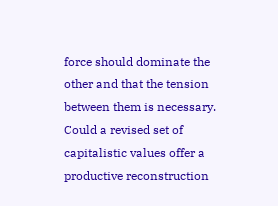force should dominate the other and that the tension between them is necessary. Could a revised set of capitalistic values offer a productive reconstruction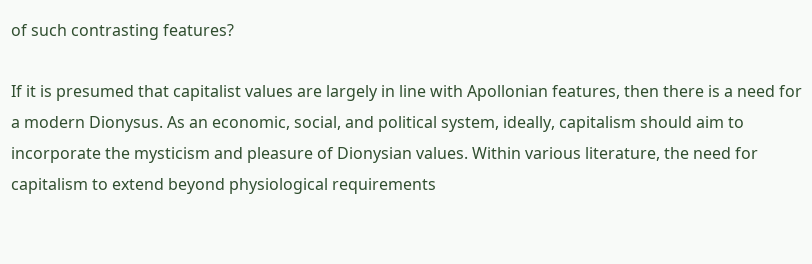of such contrasting features?

If it is presumed that capitalist values are largely in line with Apollonian features, then there is a need for a modern Dionysus. As an economic, social, and political system, ideally, capitalism should aim to incorporate the mysticism and pleasure of Dionysian values. Within various literature, the need for capitalism to extend beyond physiological requirements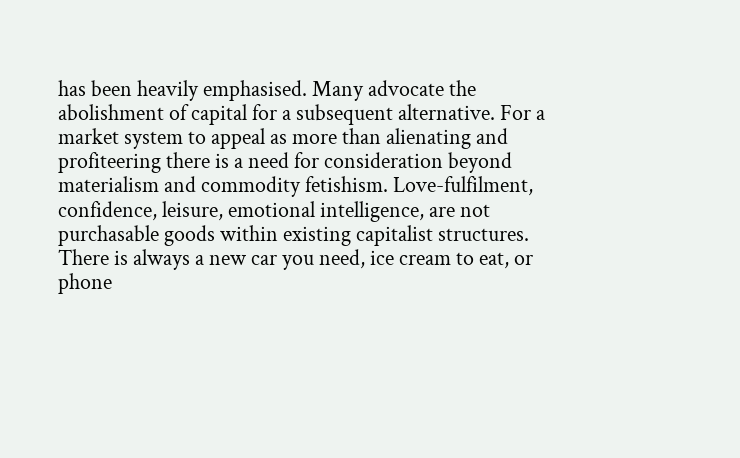has been heavily emphasised. Many advocate the abolishment of capital for a subsequent alternative. For a market system to appeal as more than alienating and profiteering there is a need for consideration beyond materialism and commodity fetishism. Love-fulfilment, confidence, leisure, emotional intelligence, are not purchasable goods within existing capitalist structures. There is always a new car you need, ice cream to eat, or phone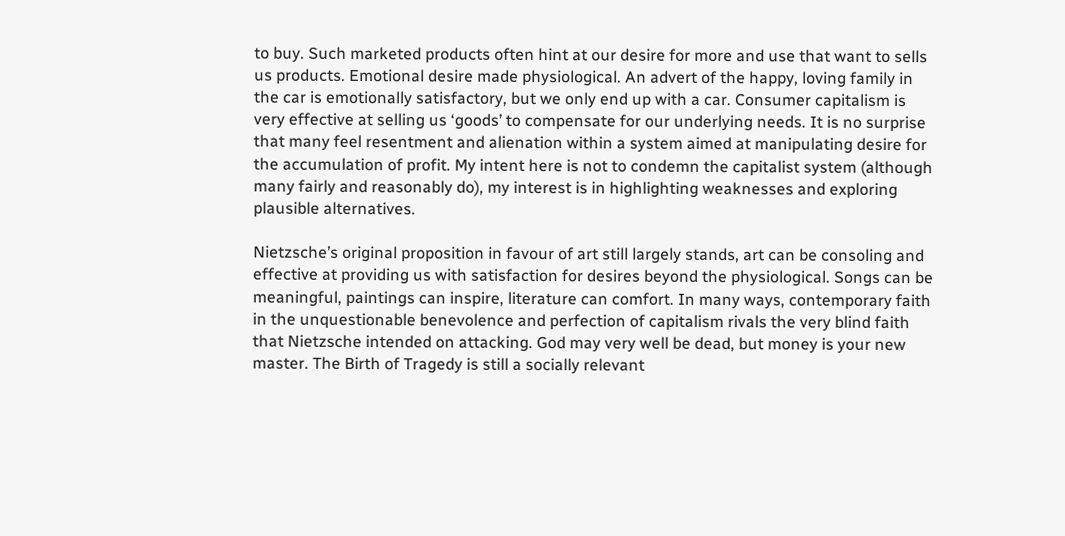to buy. Such marketed products often hint at our desire for more and use that want to sells us products. Emotional desire made physiological. An advert of the happy, loving family in the car is emotionally satisfactory, but we only end up with a car. Consumer capitalism is very effective at selling us ‘goods’ to compensate for our underlying needs. It is no surprise that many feel resentment and alienation within a system aimed at manipulating desire for the accumulation of profit. My intent here is not to condemn the capitalist system (although many fairly and reasonably do), my interest is in highlighting weaknesses and exploring plausible alternatives.

Nietzsche’s original proposition in favour of art still largely stands, art can be consoling and effective at providing us with satisfaction for desires beyond the physiological. Songs can be meaningful, paintings can inspire, literature can comfort. In many ways, contemporary faith in the unquestionable benevolence and perfection of capitalism rivals the very blind faith that Nietzsche intended on attacking. God may very well be dead, but money is your new master. The Birth of Tragedy is still a socially relevant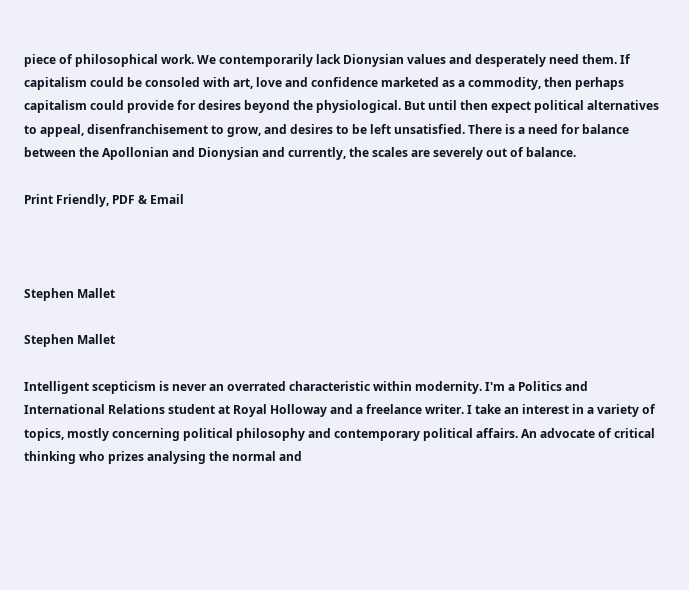piece of philosophical work. We contemporarily lack Dionysian values and desperately need them. If capitalism could be consoled with art, love and confidence marketed as a commodity, then perhaps capitalism could provide for desires beyond the physiological. But until then expect political alternatives to appeal, disenfranchisement to grow, and desires to be left unsatisfied. There is a need for balance between the Apollonian and Dionysian and currently, the scales are severely out of balance.

Print Friendly, PDF & Email



Stephen Mallet

Stephen Mallet

Intelligent scepticism is never an overrated characteristic within modernity. I'm a Politics and International Relations student at Royal Holloway and a freelance writer. I take an interest in a variety of topics, mostly concerning political philosophy and contemporary political affairs. An advocate of critical thinking who prizes analysing the normal and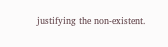justifying the non-existent.